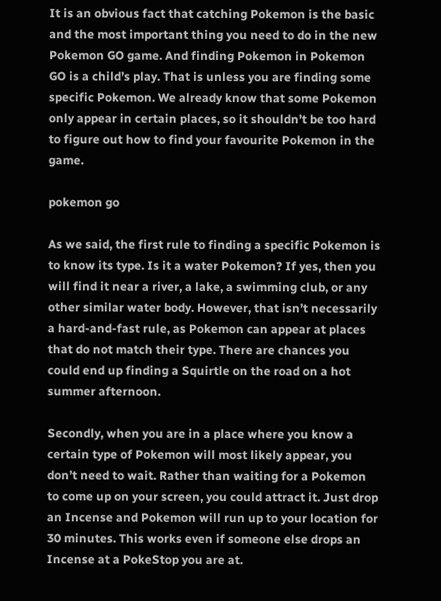It is an obvious fact that catching Pokemon is the basic and the most important thing you need to do in the new Pokemon GO game. And finding Pokemon in Pokemon GO is a child’s play. That is unless you are finding some specific Pokemon. We already know that some Pokemon only appear in certain places, so it shouldn’t be too hard to figure out how to find your favourite Pokemon in the game.

pokemon go

As we said, the first rule to finding a specific Pokemon is to know its type. Is it a water Pokemon? If yes, then you will find it near a river, a lake, a swimming club, or any other similar water body. However, that isn’t necessarily a hard-and-fast rule, as Pokemon can appear at places that do not match their type. There are chances you could end up finding a Squirtle on the road on a hot summer afternoon.

Secondly, when you are in a place where you know a certain type of Pokemon will most likely appear, you don’t need to wait. Rather than waiting for a Pokemon to come up on your screen, you could attract it. Just drop an Incense and Pokemon will run up to your location for 30 minutes. This works even if someone else drops an Incense at a PokeStop you are at.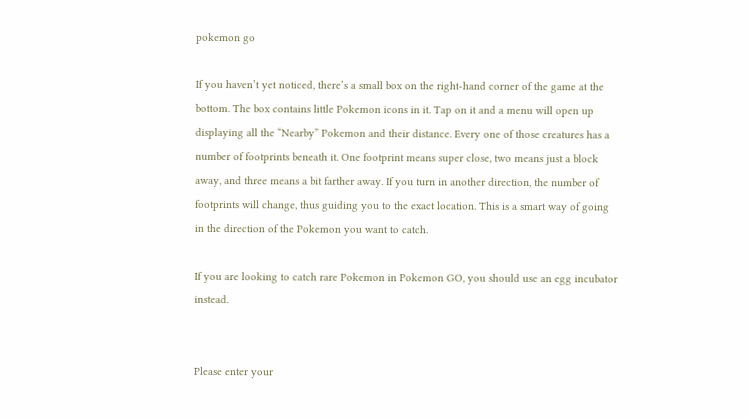pokemon go

If you haven’t yet noticed, there’s a small box on the right-hand corner of the game at the bottom. The box contains little Pokemon icons in it. Tap on it and a menu will open up displaying all the “Nearby” Pokemon and their distance. Every one of those creatures has a number of footprints beneath it. One footprint means super close, two means just a block away, and three means a bit farther away. If you turn in another direction, the number of footprints will change, thus guiding you to the exact location. This is a smart way of going in the direction of the Pokemon you want to catch.

If you are looking to catch rare Pokemon in Pokemon GO, you should use an egg incubator instead.


Please enter your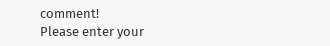comment!
Please enter your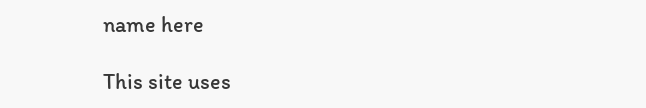name here

This site uses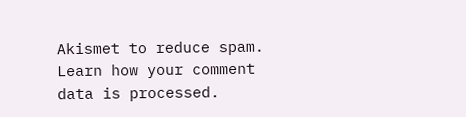Akismet to reduce spam. Learn how your comment data is processed.